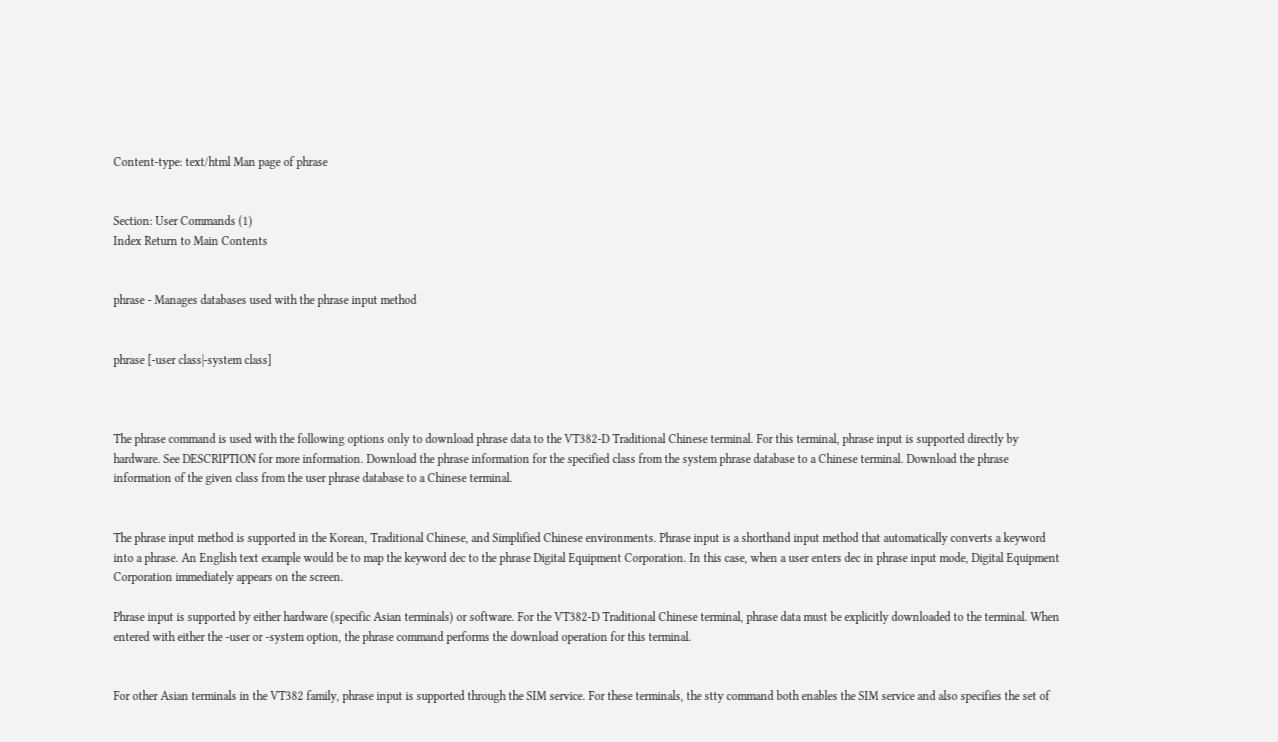Content-type: text/html Man page of phrase


Section: User Commands (1)
Index Return to Main Contents


phrase - Manages databases used with the phrase input method


phrase [-user class|-system class]



The phrase command is used with the following options only to download phrase data to the VT382-D Traditional Chinese terminal. For this terminal, phrase input is supported directly by hardware. See DESCRIPTION for more information. Download the phrase information for the specified class from the system phrase database to a Chinese terminal. Download the phrase information of the given class from the user phrase database to a Chinese terminal.


The phrase input method is supported in the Korean, Traditional Chinese, and Simplified Chinese environments. Phrase input is a shorthand input method that automatically converts a keyword into a phrase. An English text example would be to map the keyword dec to the phrase Digital Equipment Corporation. In this case, when a user enters dec in phrase input mode, Digital Equipment Corporation immediately appears on the screen.

Phrase input is supported by either hardware (specific Asian terminals) or software. For the VT382-D Traditional Chinese terminal, phrase data must be explicitly downloaded to the terminal. When entered with either the -user or -system option, the phrase command performs the download operation for this terminal.


For other Asian terminals in the VT382 family, phrase input is supported through the SIM service. For these terminals, the stty command both enables the SIM service and also specifies the set of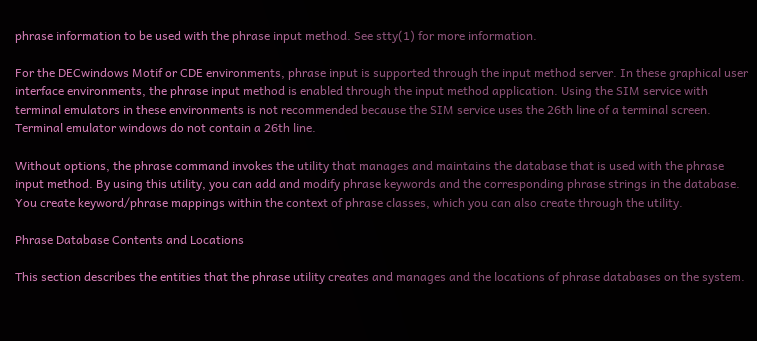phrase information to be used with the phrase input method. See stty(1) for more information.

For the DECwindows Motif or CDE environments, phrase input is supported through the input method server. In these graphical user interface environments, the phrase input method is enabled through the input method application. Using the SIM service with terminal emulators in these environments is not recommended because the SIM service uses the 26th line of a terminal screen. Terminal emulator windows do not contain a 26th line.

Without options, the phrase command invokes the utility that manages and maintains the database that is used with the phrase input method. By using this utility, you can add and modify phrase keywords and the corresponding phrase strings in the database. You create keyword/phrase mappings within the context of phrase classes, which you can also create through the utility.

Phrase Database Contents and Locations

This section describes the entities that the phrase utility creates and manages and the locations of phrase databases on the system.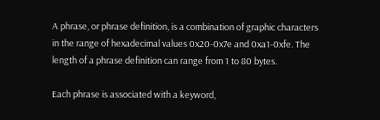A phrase, or phrase definition, is a combination of graphic characters in the range of hexadecimal values 0x20-0x7e and 0xa1-0xfe. The length of a phrase definition can range from 1 to 80 bytes.

Each phrase is associated with a keyword,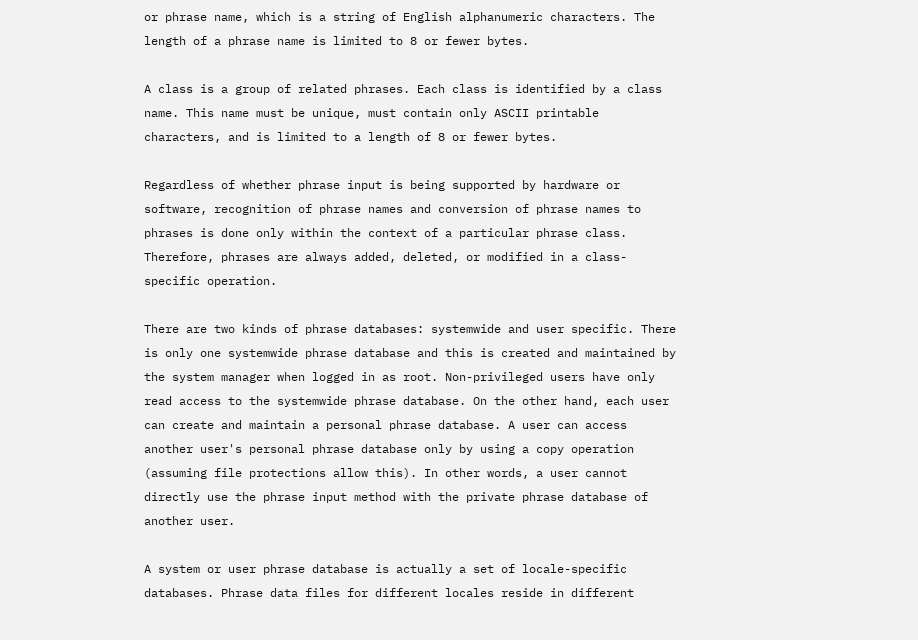or phrase name, which is a string of English alphanumeric characters. The length of a phrase name is limited to 8 or fewer bytes.

A class is a group of related phrases. Each class is identified by a class name. This name must be unique, must contain only ASCII printable characters, and is limited to a length of 8 or fewer bytes.

Regardless of whether phrase input is being supported by hardware or software, recognition of phrase names and conversion of phrase names to phrases is done only within the context of a particular phrase class. Therefore, phrases are always added, deleted, or modified in a class-specific operation.

There are two kinds of phrase databases: systemwide and user specific. There is only one systemwide phrase database and this is created and maintained by the system manager when logged in as root. Non-privileged users have only read access to the systemwide phrase database. On the other hand, each user can create and maintain a personal phrase database. A user can access another user's personal phrase database only by using a copy operation (assuming file protections allow this). In other words, a user cannot directly use the phrase input method with the private phrase database of another user.

A system or user phrase database is actually a set of locale-specific databases. Phrase data files for different locales reside in different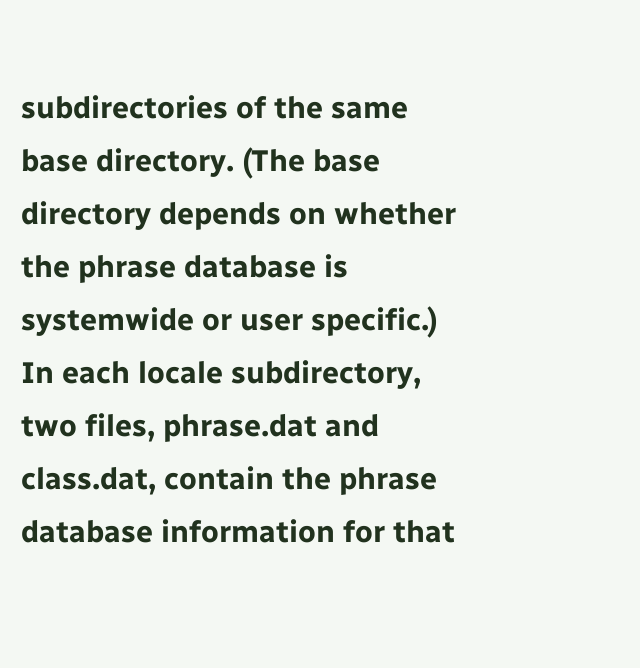subdirectories of the same base directory. (The base directory depends on whether the phrase database is systemwide or user specific.) In each locale subdirectory, two files, phrase.dat and class.dat, contain the phrase database information for that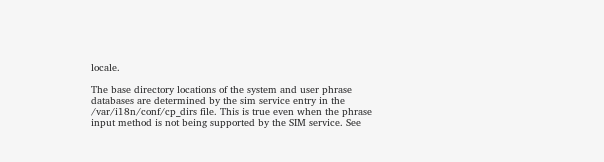locale.

The base directory locations of the system and user phrase databases are determined by the sim service entry in the /var/i18n/conf/cp_dirs file. This is true even when the phrase input method is not being supported by the SIM service. See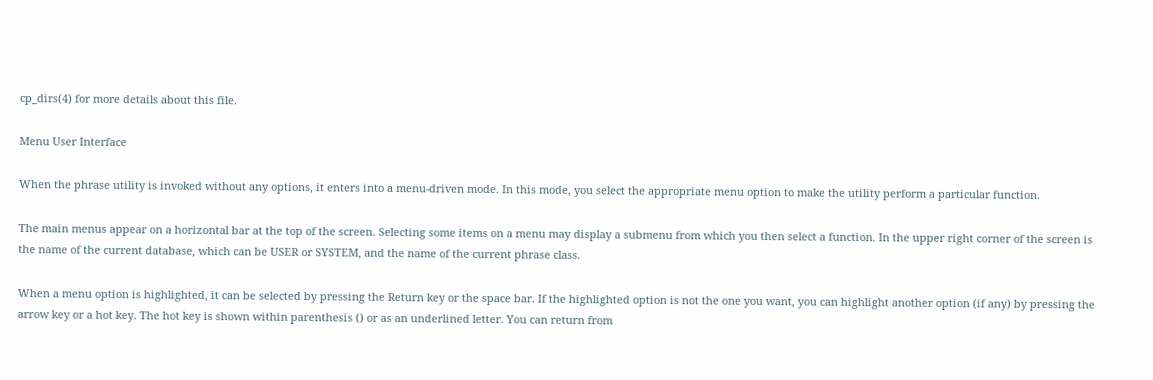cp_dirs(4) for more details about this file.

Menu User Interface

When the phrase utility is invoked without any options, it enters into a menu-driven mode. In this mode, you select the appropriate menu option to make the utility perform a particular function.

The main menus appear on a horizontal bar at the top of the screen. Selecting some items on a menu may display a submenu from which you then select a function. In the upper right corner of the screen is the name of the current database, which can be USER or SYSTEM, and the name of the current phrase class.

When a menu option is highlighted, it can be selected by pressing the Return key or the space bar. If the highlighted option is not the one you want, you can highlight another option (if any) by pressing the arrow key or a hot key. The hot key is shown within parenthesis () or as an underlined letter. You can return from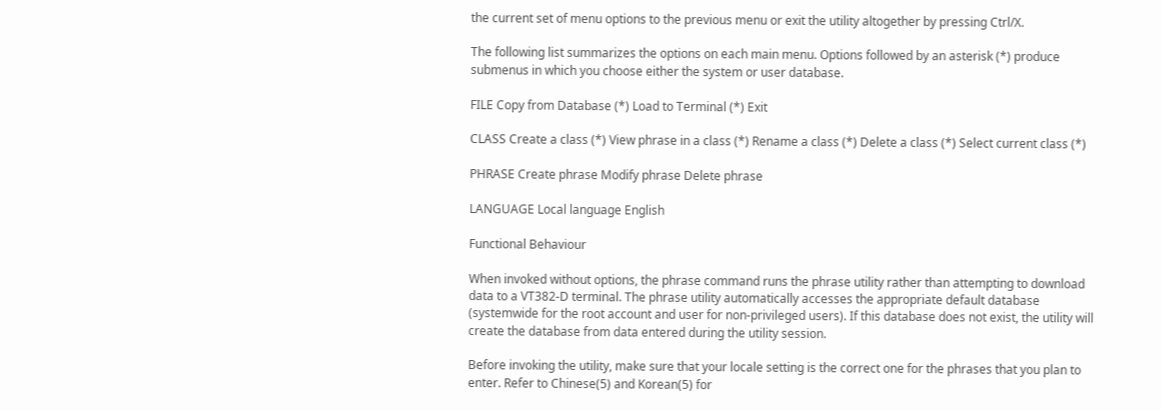the current set of menu options to the previous menu or exit the utility altogether by pressing Ctrl/X.

The following list summarizes the options on each main menu. Options followed by an asterisk (*) produce submenus in which you choose either the system or user database.

FILE Copy from Database (*) Load to Terminal (*) Exit

CLASS Create a class (*) View phrase in a class (*) Rename a class (*) Delete a class (*) Select current class (*)

PHRASE Create phrase Modify phrase Delete phrase

LANGUAGE Local language English

Functional Behaviour

When invoked without options, the phrase command runs the phrase utility rather than attempting to download data to a VT382-D terminal. The phrase utility automatically accesses the appropriate default database (systemwide for the root account and user for non-privileged users). If this database does not exist, the utility will create the database from data entered during the utility session.

Before invoking the utility, make sure that your locale setting is the correct one for the phrases that you plan to enter. Refer to Chinese(5) and Korean(5) for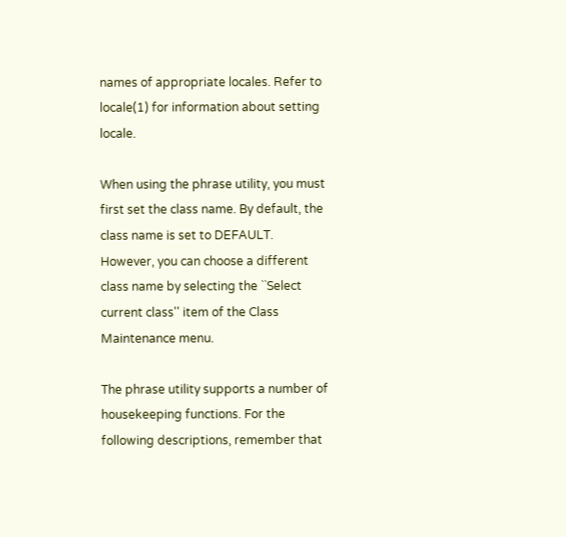names of appropriate locales. Refer to locale(1) for information about setting locale.

When using the phrase utility, you must first set the class name. By default, the class name is set to DEFAULT. However, you can choose a different class name by selecting the ``Select current class'' item of the Class Maintenance menu.

The phrase utility supports a number of housekeeping functions. For the following descriptions, remember that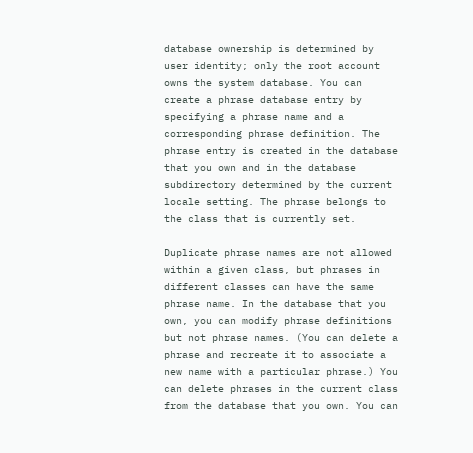database ownership is determined by user identity; only the root account owns the system database. You can create a phrase database entry by specifying a phrase name and a corresponding phrase definition. The phrase entry is created in the database that you own and in the database subdirectory determined by the current locale setting. The phrase belongs to the class that is currently set.

Duplicate phrase names are not allowed within a given class, but phrases in different classes can have the same phrase name. In the database that you own, you can modify phrase definitions but not phrase names. (You can delete a phrase and recreate it to associate a new name with a particular phrase.) You can delete phrases in the current class from the database that you own. You can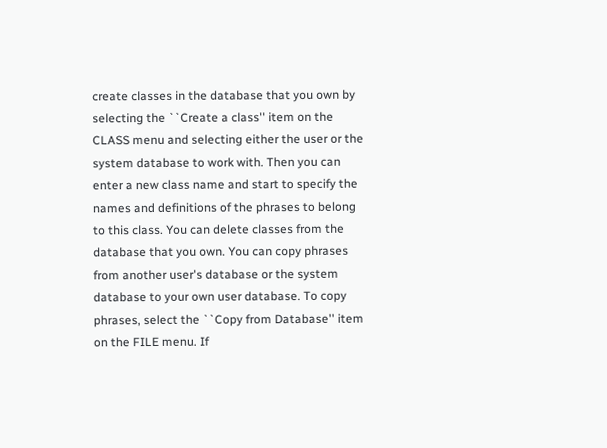create classes in the database that you own by selecting the ``Create a class'' item on the CLASS menu and selecting either the user or the system database to work with. Then you can enter a new class name and start to specify the names and definitions of the phrases to belong to this class. You can delete classes from the database that you own. You can copy phrases from another user's database or the system database to your own user database. To copy phrases, select the ``Copy from Database'' item on the FILE menu. If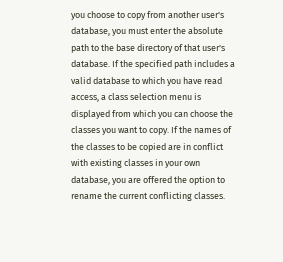you choose to copy from another user's database, you must enter the absolute path to the base directory of that user's database. If the specified path includes a valid database to which you have read access, a class selection menu is displayed from which you can choose the classes you want to copy. If the names of the classes to be copied are in conflict with existing classes in your own database, you are offered the option to rename the current conflicting classes.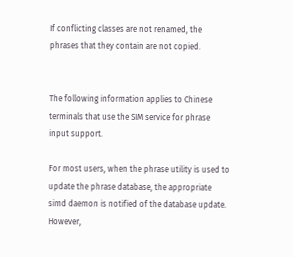If conflicting classes are not renamed, the phrases that they contain are not copied.


The following information applies to Chinese terminals that use the SIM service for phrase input support.

For most users, when the phrase utility is used to update the phrase database, the appropriate simd daemon is notified of the database update. However,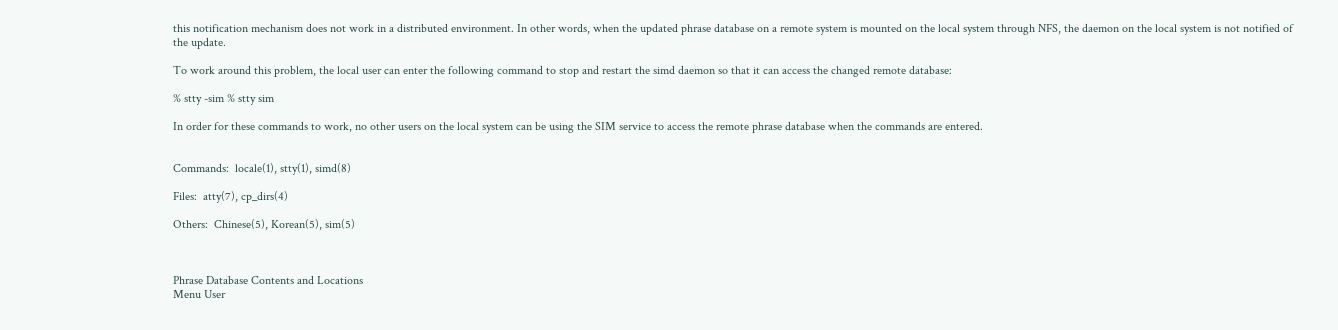this notification mechanism does not work in a distributed environment. In other words, when the updated phrase database on a remote system is mounted on the local system through NFS, the daemon on the local system is not notified of the update.

To work around this problem, the local user can enter the following command to stop and restart the simd daemon so that it can access the changed remote database:

% stty -sim % stty sim

In order for these commands to work, no other users on the local system can be using the SIM service to access the remote phrase database when the commands are entered.


Commands:  locale(1), stty(1), simd(8)

Files:  atty(7), cp_dirs(4)

Others:  Chinese(5), Korean(5), sim(5)



Phrase Database Contents and Locations
Menu User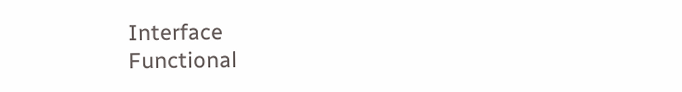Interface
Functional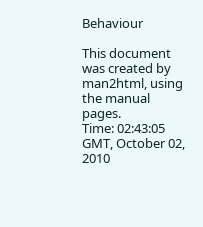Behaviour

This document was created by man2html, using the manual pages.
Time: 02:43:05 GMT, October 02, 2010